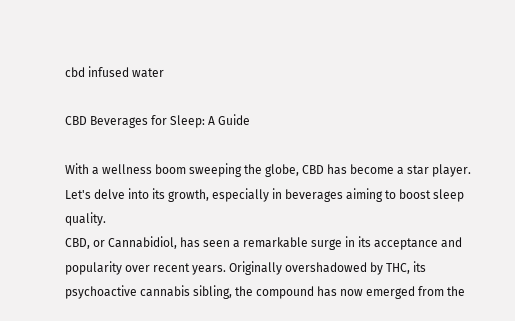cbd infused water

CBD Beverages for Sleep: A Guide

With a wellness boom sweeping the globe, CBD has become a star player. Let's delve into its growth, especially in beverages aiming to boost sleep quality.
CBD, or Cannabidiol, has seen a remarkable surge in its acceptance and popularity over recent years. Originally overshadowed by THC, its psychoactive cannabis sibling, the compound has now emerged from the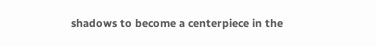shadows to become a centerpiece in the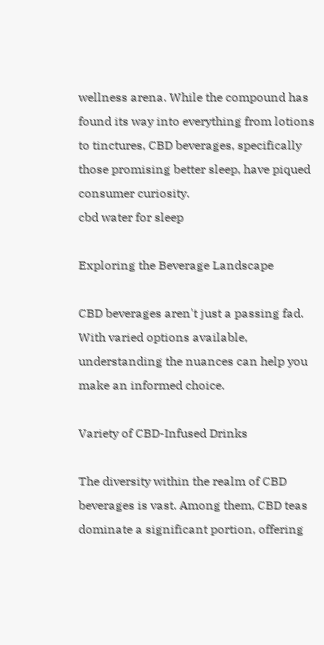wellness arena. While the compound has found its way into everything from lotions to tinctures, CBD beverages, specifically those promising better sleep, have piqued consumer curiosity.
cbd water for sleep

Exploring the Beverage Landscape

CBD beverages aren't just a passing fad. With varied options available, understanding the nuances can help you make an informed choice.

Variety of CBD-Infused Drinks

The diversity within the realm of CBD beverages is vast. Among them, CBD teas dominate a significant portion, offering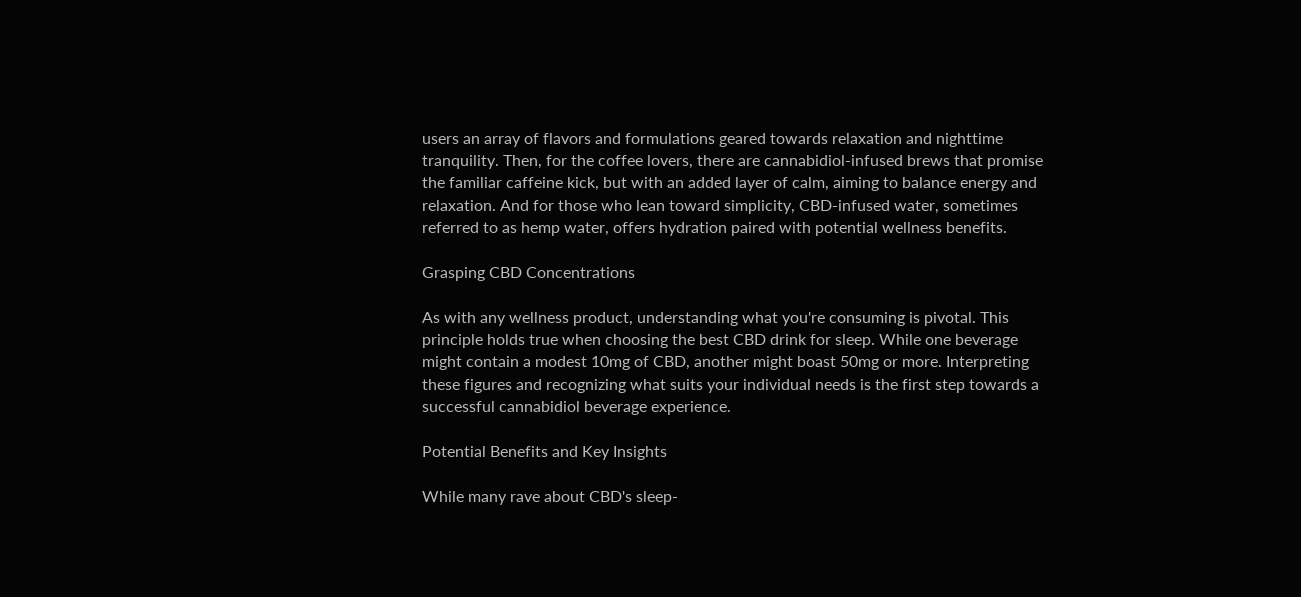users an array of flavors and formulations geared towards relaxation and nighttime tranquility. Then, for the coffee lovers, there are cannabidiol-infused brews that promise the familiar caffeine kick, but with an added layer of calm, aiming to balance energy and relaxation. And for those who lean toward simplicity, CBD-infused water, sometimes referred to as hemp water, offers hydration paired with potential wellness benefits.

Grasping CBD Concentrations

As with any wellness product, understanding what you're consuming is pivotal. This principle holds true when choosing the best CBD drink for sleep. While one beverage might contain a modest 10mg of CBD, another might boast 50mg or more. Interpreting these figures and recognizing what suits your individual needs is the first step towards a successful cannabidiol beverage experience.

Potential Benefits and Key Insights

While many rave about CBD's sleep-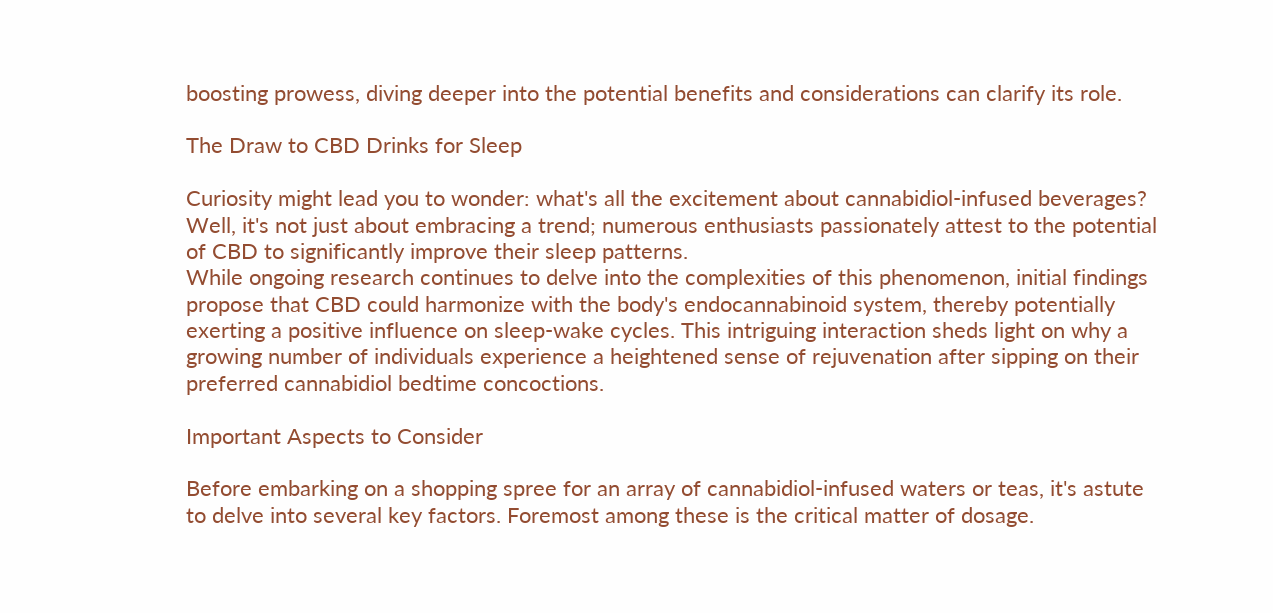boosting prowess, diving deeper into the potential benefits and considerations can clarify its role.

The Draw to CBD Drinks for Sleep

Curiosity might lead you to wonder: what's all the excitement about cannabidiol-infused beverages? Well, it's not just about embracing a trend; numerous enthusiasts passionately attest to the potential of CBD to significantly improve their sleep patterns.
While ongoing research continues to delve into the complexities of this phenomenon, initial findings propose that CBD could harmonize with the body's endocannabinoid system, thereby potentially exerting a positive influence on sleep-wake cycles. This intriguing interaction sheds light on why a growing number of individuals experience a heightened sense of rejuvenation after sipping on their preferred cannabidiol bedtime concoctions.

Important Aspects to Consider

Before embarking on a shopping spree for an array of cannabidiol-infused waters or teas, it's astute to delve into several key factors. Foremost among these is the critical matter of dosage.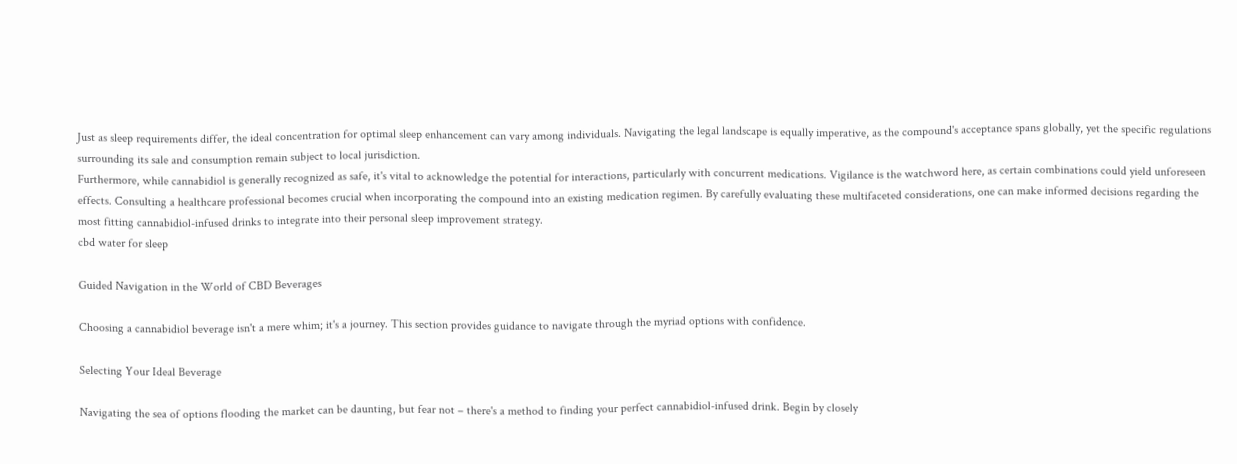Just as sleep requirements differ, the ideal concentration for optimal sleep enhancement can vary among individuals. Navigating the legal landscape is equally imperative, as the compound's acceptance spans globally, yet the specific regulations surrounding its sale and consumption remain subject to local jurisdiction.
Furthermore, while cannabidiol is generally recognized as safe, it's vital to acknowledge the potential for interactions, particularly with concurrent medications. Vigilance is the watchword here, as certain combinations could yield unforeseen effects. Consulting a healthcare professional becomes crucial when incorporating the compound into an existing medication regimen. By carefully evaluating these multifaceted considerations, one can make informed decisions regarding the most fitting cannabidiol-infused drinks to integrate into their personal sleep improvement strategy.
cbd water for sleep

Guided Navigation in the World of CBD Beverages

Choosing a cannabidiol beverage isn't a mere whim; it's a journey. This section provides guidance to navigate through the myriad options with confidence.

Selecting Your Ideal Beverage

Navigating the sea of options flooding the market can be daunting, but fear not – there's a method to finding your perfect cannabidiol-infused drink. Begin by closely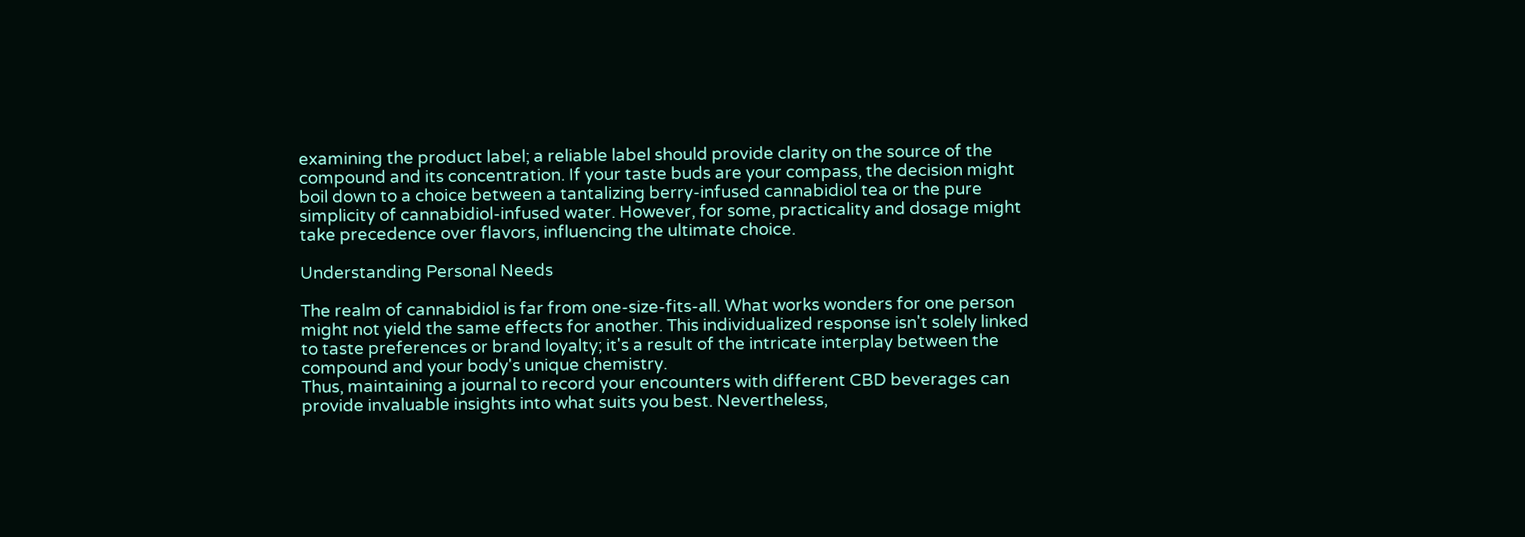examining the product label; a reliable label should provide clarity on the source of the compound and its concentration. If your taste buds are your compass, the decision might boil down to a choice between a tantalizing berry-infused cannabidiol tea or the pure simplicity of cannabidiol-infused water. However, for some, practicality and dosage might take precedence over flavors, influencing the ultimate choice.

Understanding Personal Needs

The realm of cannabidiol is far from one-size-fits-all. What works wonders for one person might not yield the same effects for another. This individualized response isn't solely linked to taste preferences or brand loyalty; it's a result of the intricate interplay between the compound and your body's unique chemistry.
Thus, maintaining a journal to record your encounters with different CBD beverages can provide invaluable insights into what suits you best. Nevertheless,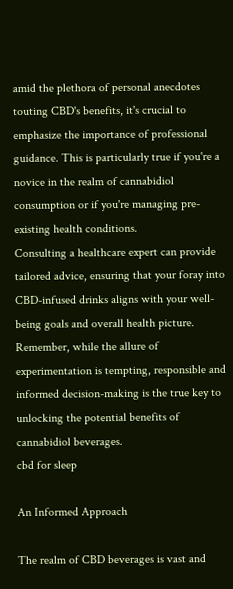amid the plethora of personal anecdotes touting CBD's benefits, it's crucial to emphasize the importance of professional guidance. This is particularly true if you're a novice in the realm of cannabidiol consumption or if you're managing pre-existing health conditions.
Consulting a healthcare expert can provide tailored advice, ensuring that your foray into CBD-infused drinks aligns with your well-being goals and overall health picture. Remember, while the allure of experimentation is tempting, responsible and informed decision-making is the true key to unlocking the potential benefits of cannabidiol beverages.
cbd for sleep

An Informed Approach

The realm of CBD beverages is vast and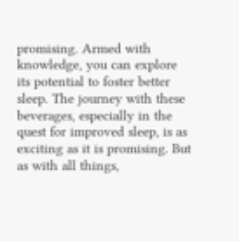promising. Armed with knowledge, you can explore its potential to foster better sleep. The journey with these beverages, especially in the quest for improved sleep, is as exciting as it is promising. But as with all things,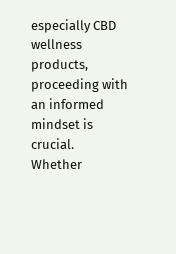especially CBD wellness products, proceeding with an informed mindset is crucial.
Whether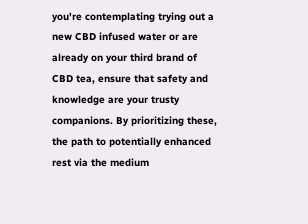you're contemplating trying out a new CBD infused water or are already on your third brand of CBD tea, ensure that safety and knowledge are your trusty companions. By prioritizing these, the path to potentially enhanced rest via the medium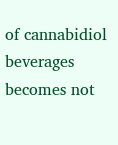of cannabidiol beverages becomes not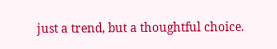just a trend, but a thoughtful choice.